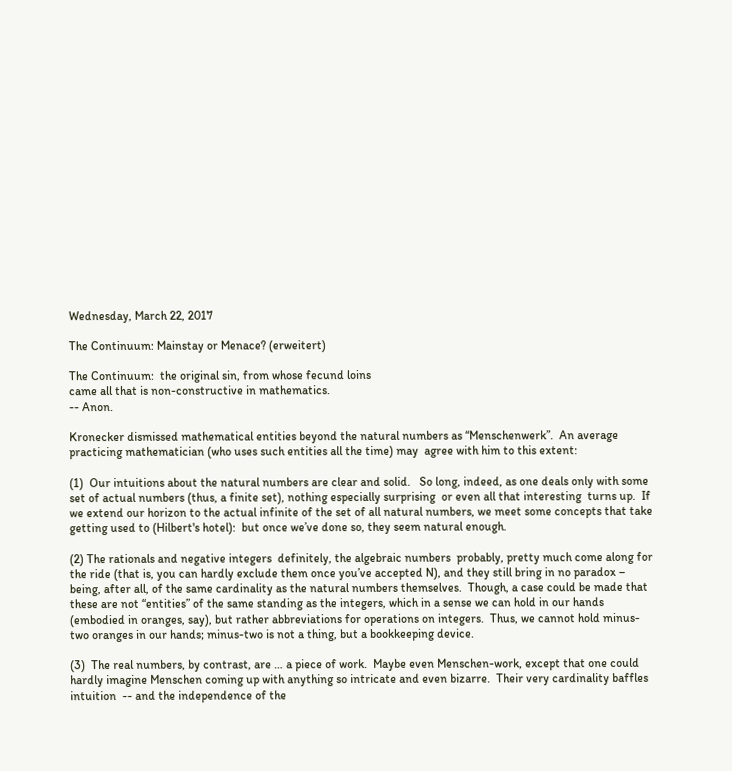Wednesday, March 22, 2017

The Continuum: Mainstay or Menace? (erweitert)

The Continuum:  the original sin, from whose fecund loins
came all that is non-constructive in mathematics.
-- Anon.

Kronecker dismissed mathematical entities beyond the natural numbers as “Menschenwerk”.  An average practicing mathematician (who uses such entities all the time) may  agree with him to this extent:

(1)  Our intuitions about the natural numbers are clear and solid.   So long, indeed, as one deals only with some set of actual numbers (thus, a finite set), nothing especially surprising  or even all that interesting  turns up.  If we extend our horizon to the actual infinite of the set of all natural numbers, we meet some concepts that take getting used to (Hilbert's hotel):  but once we’ve done so, they seem natural enough.

(2) The rationals and negative integers  definitely, the algebraic numbers  probably, pretty much come along for the ride (that is, you can hardly exclude them once you’ve accepted N), and they still bring in no paradox – being, after all, of the same cardinality as the natural numbers themselves.  Though, a case could be made that these are not “entities” of the same standing as the integers, which in a sense we can hold in our hands (embodied in oranges, say), but rather abbreviations for operations on integers.  Thus, we cannot hold minus-two oranges in our hands; minus-two is not a thing, but a bookkeeping device.

(3)  The real numbers, by contrast, are … a piece of work.  Maybe even Menschen-work, except that one could hardly imagine Menschen coming up with anything so intricate and even bizarre.  Their very cardinality baffles intuition  -- and the independence of the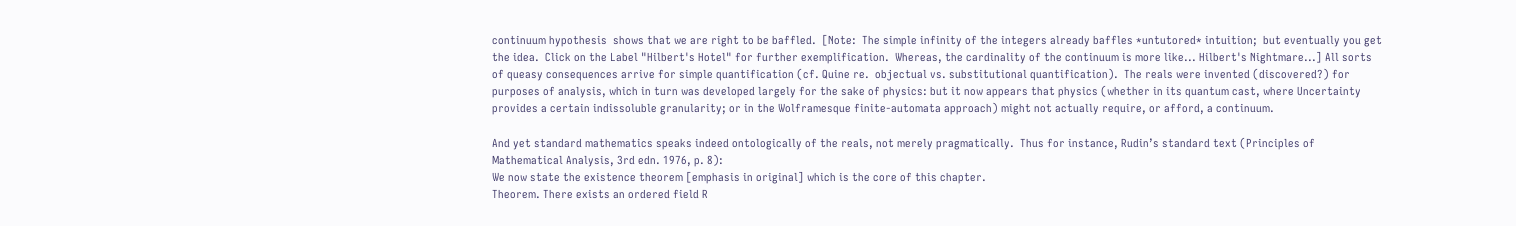continuum hypothesis  shows that we are right to be baffled.  [Note:  The simple infinity of the integers already baffles *untutored* intuition;  but eventually you get the idea.  Click on the Label "Hilbert's Hotel" for further exemplification.  Whereas, the cardinality of the continuum is more like... Hilbert's Nightmare...] All sorts of queasy consequences arrive for simple quantification (cf. Quine re.  objectual vs. substitutional quantification).  The reals were invented (discovered?) for purposes of analysis, which in turn was developed largely for the sake of physics: but it now appears that physics (whether in its quantum cast, where Uncertainty provides a certain indissoluble granularity; or in the Wolframesque finite-automata approach) might not actually require, or afford, a continuum.

And yet standard mathematics speaks indeed ontologically of the reals, not merely pragmatically.  Thus for instance, Rudin’s standard text (Principles of Mathematical Analysis, 3rd edn. 1976, p. 8):
We now state the existence theorem [emphasis in original] which is the core of this chapter.
Theorem. There exists an ordered field R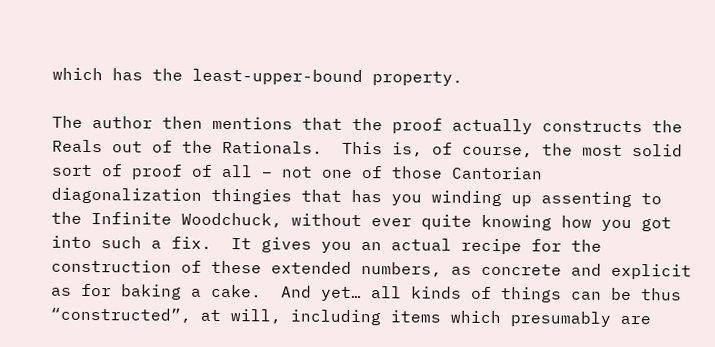which has the least-upper-bound property.

The author then mentions that the proof actually constructs the Reals out of the Rationals.  This is, of course, the most solid sort of proof of all – not one of those Cantorian diagonalization thingies that has you winding up assenting to the Infinite Woodchuck, without ever quite knowing how you got into such a fix.  It gives you an actual recipe for the construction of these extended numbers, as concrete and explicit as for baking a cake.  And yet… all kinds of things can be thus “constructed”, at will, including items which presumably are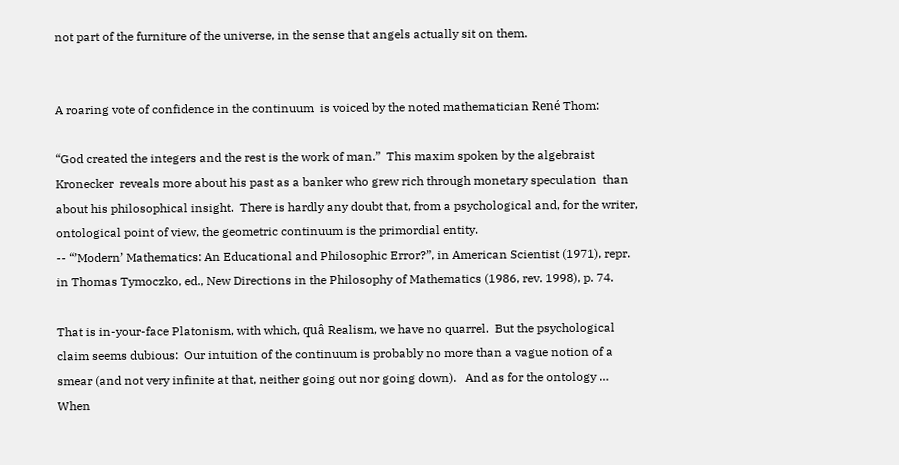not part of the furniture of the universe, in the sense that angels actually sit on them.


A roaring vote of confidence in the continuum  is voiced by the noted mathematician René Thom:

“God created the integers and the rest is the work of man.”  This maxim spoken by the algebraist Kronecker  reveals more about his past as a banker who grew rich through monetary speculation  than about his philosophical insight.  There is hardly any doubt that, from a psychological and, for the writer, ontological point of view, the geometric continuum is the primordial entity.
-- “’Modern’ Mathematics: An Educational and Philosophic Error?”, in American Scientist (1971), repr. in Thomas Tymoczko, ed., New Directions in the Philosophy of Mathematics (1986, rev. 1998), p. 74.

That is in-your-face Platonism, with which, quâ Realism, we have no quarrel.  But the psychological claim seems dubious:  Our intuition of the continuum is probably no more than a vague notion of a smear (and not very infinite at that, neither going out nor going down).   And as for the ontology … When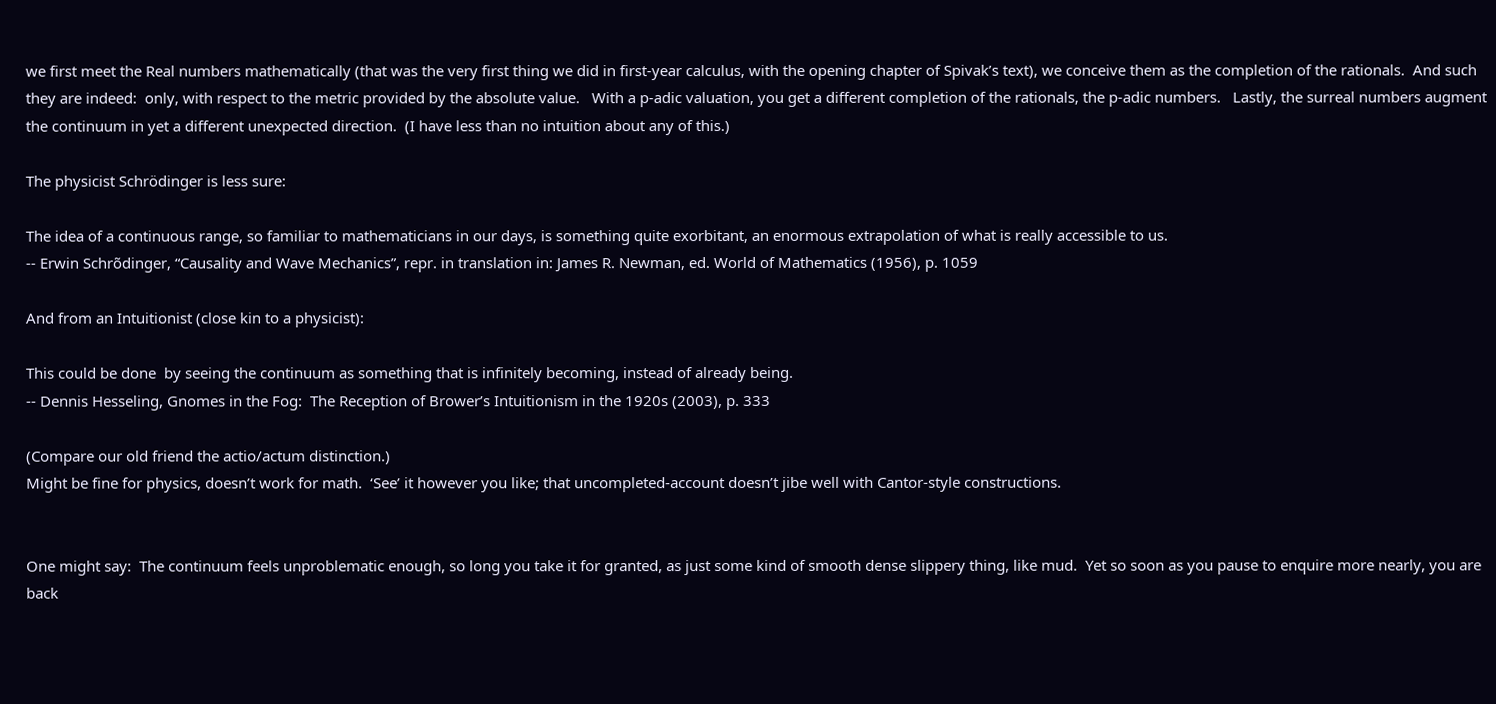we first meet the Real numbers mathematically (that was the very first thing we did in first-year calculus, with the opening chapter of Spivak’s text), we conceive them as the completion of the rationals.  And such they are indeed:  only, with respect to the metric provided by the absolute value.   With a p-adic valuation, you get a different completion of the rationals, the p-adic numbers.   Lastly, the surreal numbers augment the continuum in yet a different unexpected direction.  (I have less than no intuition about any of this.)

The physicist Schrödinger is less sure:

The idea of a continuous range, so familiar to mathematicians in our days, is something quite exorbitant, an enormous extrapolation of what is really accessible to us.
-- Erwin Schrõdinger, “Causality and Wave Mechanics”, repr. in translation in: James R. Newman, ed. World of Mathematics (1956), p. 1059

And from an Intuitionist (close kin to a physicist):

This could be done  by seeing the continuum as something that is infinitely becoming, instead of already being.
-- Dennis Hesseling, Gnomes in the Fog:  The Reception of Brower’s Intuitionism in the 1920s (2003), p. 333

(Compare our old friend the actio/actum distinction.)
Might be fine for physics, doesn’t work for math.  ‘See’ it however you like; that uncompleted-account doesn’t jibe well with Cantor-style constructions.


One might say:  The continuum feels unproblematic enough, so long you take it for granted, as just some kind of smooth dense slippery thing, like mud.  Yet so soon as you pause to enquire more nearly, you are back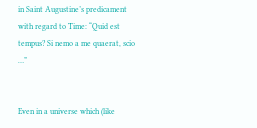in Saint Augustine’s predicament with regard to Time: “Quid est tempus? Si nemo a me quaerat, scio …”


Even in a universe which (like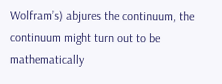Wolfram’s) abjures the continuum, the continuum might turn out to be mathematically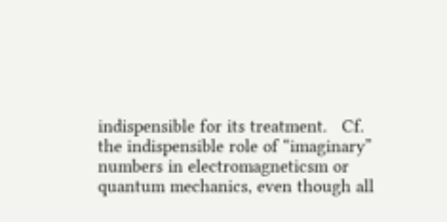indispensible for its treatment.   Cf. the indispensible role of “imaginary” numbers in electromagneticsm or quantum mechanics, even though all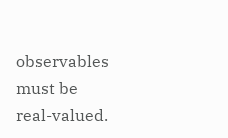observables must be real-valued.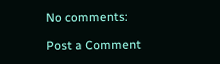No comments:

Post a Comment